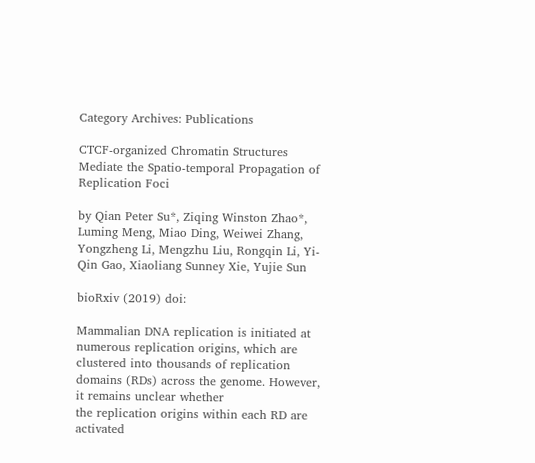Category Archives: Publications

CTCF-organized Chromatin Structures Mediate the Spatio-temporal Propagation of Replication Foci

by Qian Peter Su*, Ziqing Winston Zhao*, Luming Meng, Miao Ding, Weiwei Zhang, Yongzheng Li, Mengzhu Liu, Rongqin Li, Yi-Qin Gao, Xiaoliang Sunney Xie, Yujie Sun

bioRxiv (2019) doi:

Mammalian DNA replication is initiated at numerous replication origins, which are clustered into thousands of replication domains (RDs) across the genome. However, it remains unclear whether
the replication origins within each RD are activated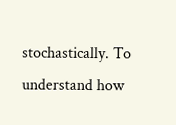stochastically. To understand how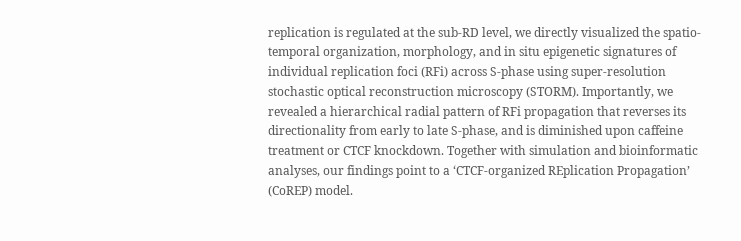replication is regulated at the sub-RD level, we directly visualized the spatio-temporal organization, morphology, and in situ epigenetic signatures of individual replication foci (RFi) across S-phase using super-resolution stochastic optical reconstruction microscopy (STORM). Importantly, we revealed a hierarchical radial pattern of RFi propagation that reverses its directionality from early to late S-phase, and is diminished upon caffeine treatment or CTCF knockdown. Together with simulation and bioinformatic analyses, our findings point to a ‘CTCF-organized REplication Propagation’ (CoREP) model.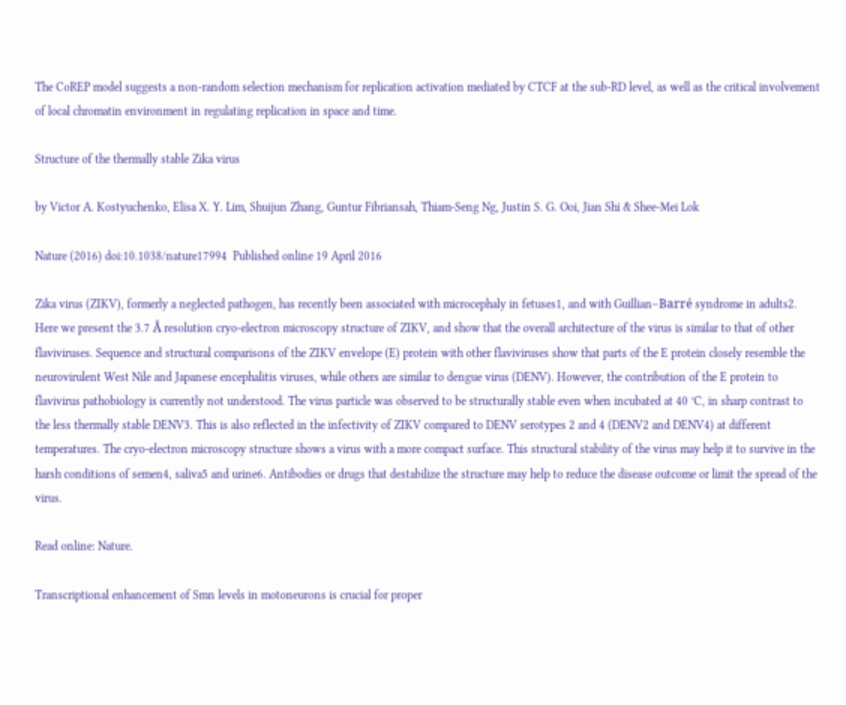The CoREP model suggests a non-random selection mechanism for replication activation mediated by CTCF at the sub-RD level, as well as the critical involvement of local chromatin environment in regulating replication in space and time.

Structure of the thermally stable Zika virus

by Victor A. Kostyuchenko, Elisa X. Y. Lim, Shuijun Zhang, Guntur Fibriansah, Thiam-Seng Ng, Justin S. G. Ooi, Jian Shi & Shee-Mei Lok

Nature (2016) doi:10.1038/nature17994  Published online 19 April 2016

Zika virus (ZIKV), formerly a neglected pathogen, has recently been associated with microcephaly in fetuses1, and with Guillian–Barré syndrome in adults2. Here we present the 3.7 Å resolution cryo-electron microscopy structure of ZIKV, and show that the overall architecture of the virus is similar to that of other flaviviruses. Sequence and structural comparisons of the ZIKV envelope (E) protein with other flaviviruses show that parts of the E protein closely resemble the neurovirulent West Nile and Japanese encephalitis viruses, while others are similar to dengue virus (DENV). However, the contribution of the E protein to flavivirus pathobiology is currently not understood. The virus particle was observed to be structurally stable even when incubated at 40 °C, in sharp contrast to the less thermally stable DENV3. This is also reflected in the infectivity of ZIKV compared to DENV serotypes 2 and 4 (DENV2 and DENV4) at different temperatures. The cryo-electron microscopy structure shows a virus with a more compact surface. This structural stability of the virus may help it to survive in the harsh conditions of semen4, saliva5 and urine6. Antibodies or drugs that destabilize the structure may help to reduce the disease outcome or limit the spread of the virus.

Read online: Nature.

Transcriptional enhancement of Smn levels in motoneurons is crucial for proper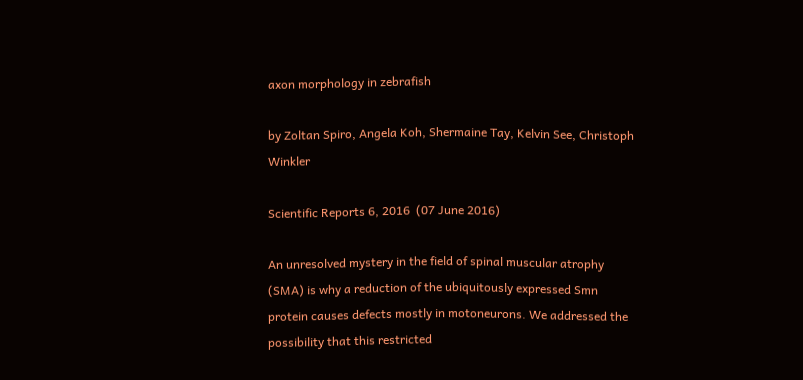axon morphology in zebrafish

by Zoltan Spiro, Angela Koh, Shermaine Tay, Kelvin See, Christoph Winkler

Scientific Reports 6, 2016  (07 June 2016)

An unresolved mystery in the field of spinal muscular atrophy (SMA) is why a reduction of the ubiquitously expressed Smn protein causes defects mostly in motoneurons. We addressed the possibility that this restricted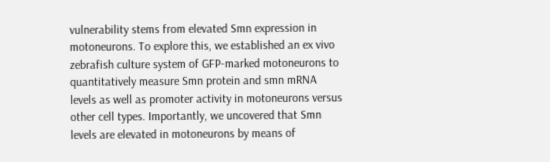vulnerability stems from elevated Smn expression in motoneurons. To explore this, we established an ex vivo zebrafish culture system of GFP-marked motoneurons to quantitatively measure Smn protein and smn mRNA levels as well as promoter activity in motoneurons versus other cell types. Importantly, we uncovered that Smn levels are elevated in motoneurons by means of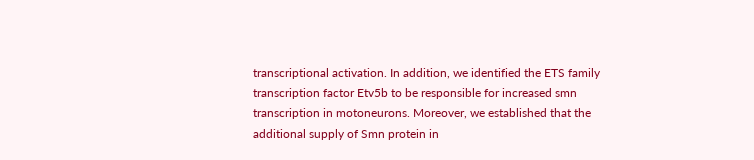transcriptional activation. In addition, we identified the ETS family transcription factor Etv5b to be responsible for increased smn transcription in motoneurons. Moreover, we established that the additional supply of Smn protein in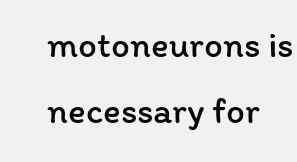motoneurons is necessary for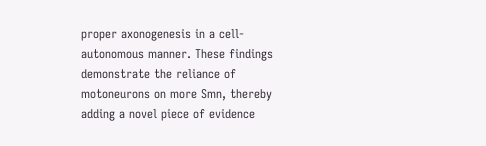proper axonogenesis in a cell-autonomous manner. These findings demonstrate the reliance of motoneurons on more Smn, thereby adding a novel piece of evidence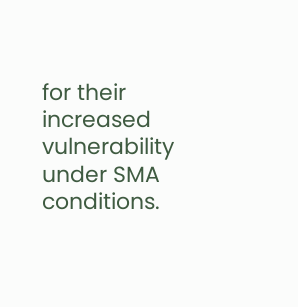for their increased vulnerability under SMA conditions.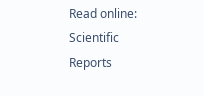Read online: Scientific Reports